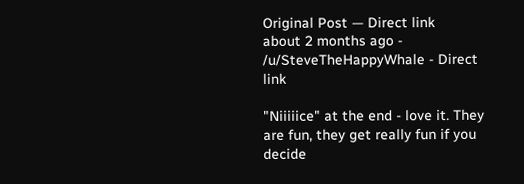Original Post — Direct link
about 2 months ago - /u/SteveTheHappyWhale - Direct link

"Niiiiice" at the end - love it. They are fun, they get really fun if you decide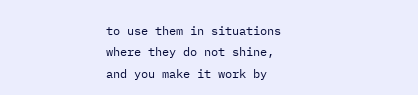to use them in situations where they do not shine, and you make it work by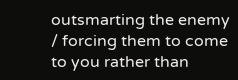outsmarting the enemy / forcing them to come to you rather than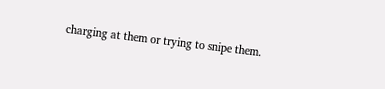charging at them or trying to snipe them.